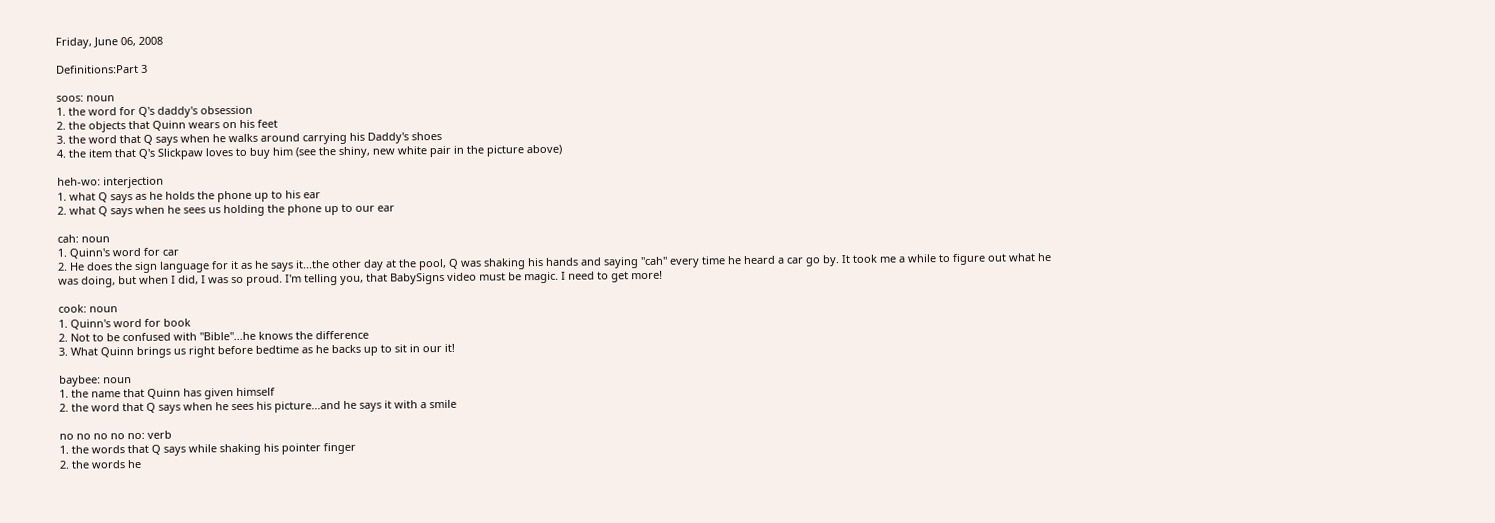Friday, June 06, 2008

Definitions:Part 3

soos: noun
1. the word for Q's daddy's obsession
2. the objects that Quinn wears on his feet
3. the word that Q says when he walks around carrying his Daddy's shoes
4. the item that Q's Slickpaw loves to buy him (see the shiny, new white pair in the picture above)

heh-wo: interjection
1. what Q says as he holds the phone up to his ear
2. what Q says when he sees us holding the phone up to our ear

cah: noun
1. Quinn's word for car
2. He does the sign language for it as he says it...the other day at the pool, Q was shaking his hands and saying "cah" every time he heard a car go by. It took me a while to figure out what he was doing, but when I did, I was so proud. I'm telling you, that BabySigns video must be magic. I need to get more!

cook: noun
1. Quinn's word for book
2. Not to be confused with "Bible"...he knows the difference
3. What Quinn brings us right before bedtime as he backs up to sit in our it!

baybee: noun
1. the name that Quinn has given himself
2. the word that Q says when he sees his picture...and he says it with a smile

no no no no no: verb
1. the words that Q says while shaking his pointer finger
2. the words he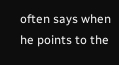often says when he points to the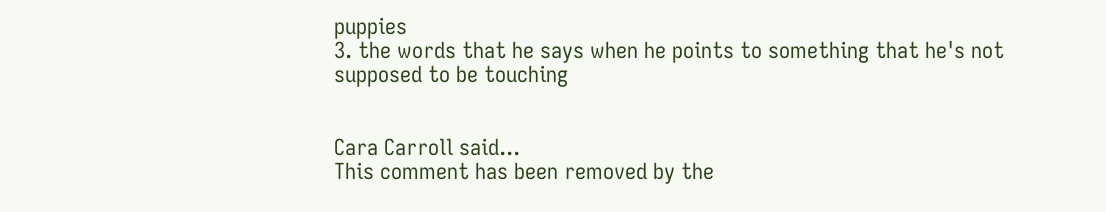puppies
3. the words that he says when he points to something that he's not supposed to be touching


Cara Carroll said...
This comment has been removed by the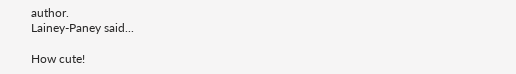author.
Lainey-Paney said...

How cute!